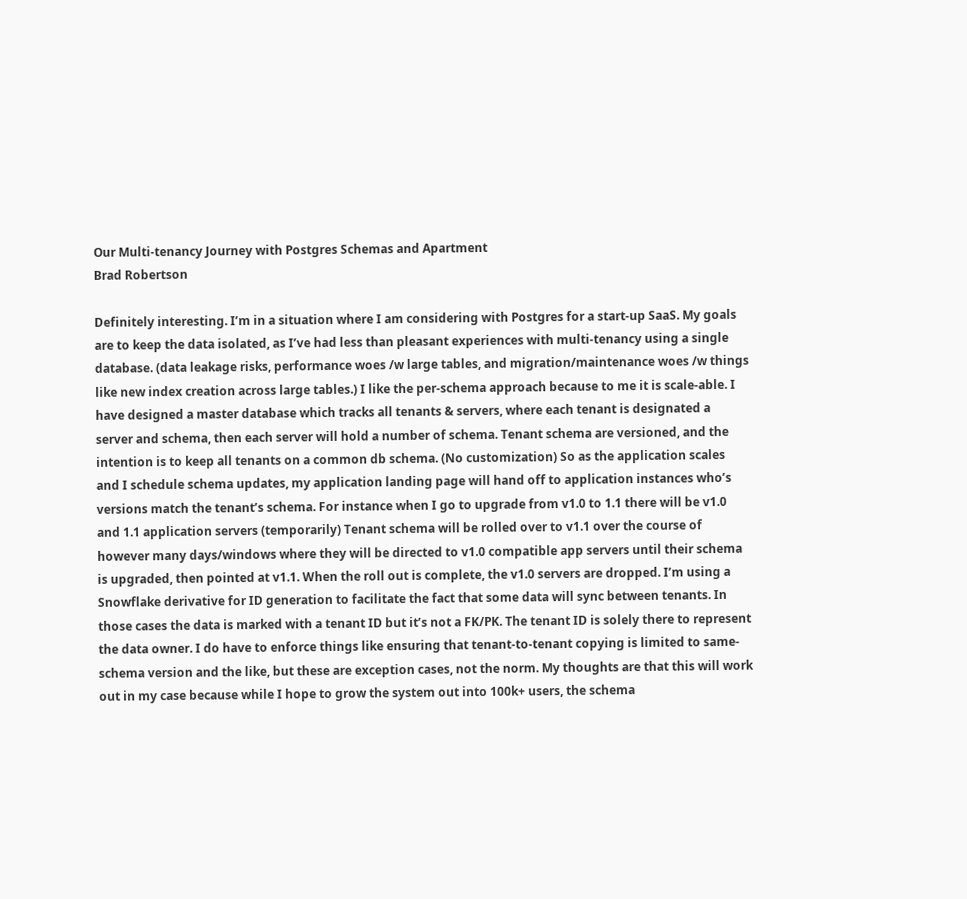Our Multi-tenancy Journey with Postgres Schemas and Apartment
Brad Robertson

Definitely interesting. I’m in a situation where I am considering with Postgres for a start-up SaaS. My goals are to keep the data isolated, as I’ve had less than pleasant experiences with multi-tenancy using a single database. (data leakage risks, performance woes /w large tables, and migration/maintenance woes /w things like new index creation across large tables.) I like the per-schema approach because to me it is scale-able. I have designed a master database which tracks all tenants & servers, where each tenant is designated a server and schema, then each server will hold a number of schema. Tenant schema are versioned, and the intention is to keep all tenants on a common db schema. (No customization) So as the application scales and I schedule schema updates, my application landing page will hand off to application instances who’s versions match the tenant’s schema. For instance when I go to upgrade from v1.0 to 1.1 there will be v1.0 and 1.1 application servers (temporarily) Tenant schema will be rolled over to v1.1 over the course of however many days/windows where they will be directed to v1.0 compatible app servers until their schema is upgraded, then pointed at v1.1. When the roll out is complete, the v1.0 servers are dropped. I’m using a Snowflake derivative for ID generation to facilitate the fact that some data will sync between tenants. In those cases the data is marked with a tenant ID but it’s not a FK/PK. The tenant ID is solely there to represent the data owner. I do have to enforce things like ensuring that tenant-to-tenant copying is limited to same-schema version and the like, but these are exception cases, not the norm. My thoughts are that this will work out in my case because while I hope to grow the system out into 100k+ users, the schema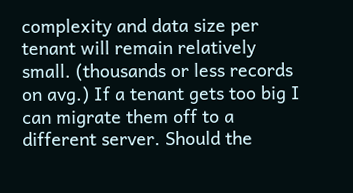complexity and data size per tenant will remain relatively small. (thousands or less records on avg.) If a tenant gets too big I can migrate them off to a different server. Should the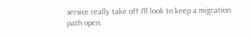service really take off I’ll look to keep a migration path open.